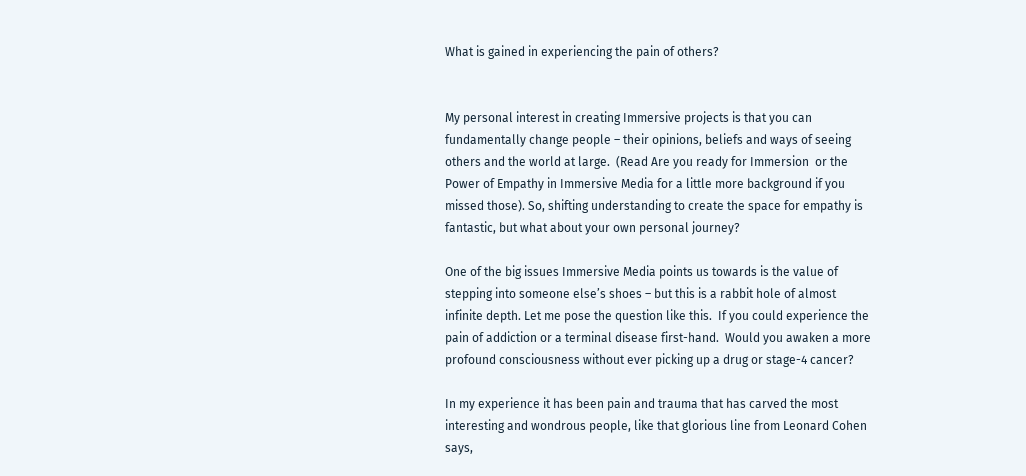What is gained in experiencing the pain of others?


My personal interest in creating Immersive projects is that you can fundamentally change people – their opinions, beliefs and ways of seeing others and the world at large.  (Read Are you ready for Immersion  or the Power of Empathy in Immersive Media for a little more background if you missed those). So, shifting understanding to create the space for empathy is fantastic, but what about your own personal journey?

One of the big issues Immersive Media points us towards is the value of stepping into someone else’s shoes – but this is a rabbit hole of almost infinite depth. Let me pose the question like this.  If you could experience the pain of addiction or a terminal disease first-hand.  Would you awaken a more profound consciousness without ever picking up a drug or stage-4 cancer?

In my experience it has been pain and trauma that has carved the most interesting and wondrous people, like that glorious line from Leonard Cohen says,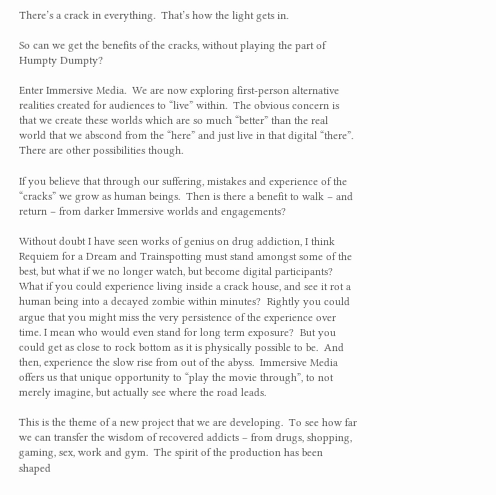There’s a crack in everything.  That’s how the light gets in.

So can we get the benefits of the cracks, without playing the part of Humpty Dumpty?

Enter Immersive Media.  We are now exploring first-person alternative realities created for audiences to “live” within.  The obvious concern is that we create these worlds which are so much “better” than the real world that we abscond from the “here” and just live in that digital “there”.  There are other possibilities though.

If you believe that through our suffering, mistakes and experience of the “cracks” we grow as human beings.  Then is there a benefit to walk – and return – from darker Immersive worlds and engagements?

Without doubt I have seen works of genius on drug addiction, I think Requiem for a Dream and Trainspotting must stand amongst some of the best, but what if we no longer watch, but become digital participants?  What if you could experience living inside a crack house, and see it rot a human being into a decayed zombie within minutes?  Rightly you could argue that you might miss the very persistence of the experience over time. I mean who would even stand for long term exposure?  But you could get as close to rock bottom as it is physically possible to be.  And then, experience the slow rise from out of the abyss.  Immersive Media offers us that unique opportunity to “play the movie through”, to not merely imagine, but actually see where the road leads.

This is the theme of a new project that we are developing.  To see how far we can transfer the wisdom of recovered addicts – from drugs, shopping, gaming, sex, work and gym.  The spirit of the production has been shaped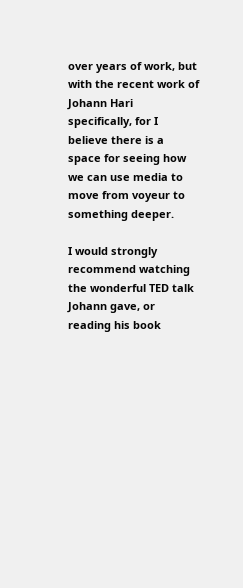over years of work, but with the recent work of Johann Hari specifically, for I believe there is a space for seeing how we can use media to move from voyeur to something deeper.

I would strongly recommend watching the wonderful TED talk Johann gave, or reading his book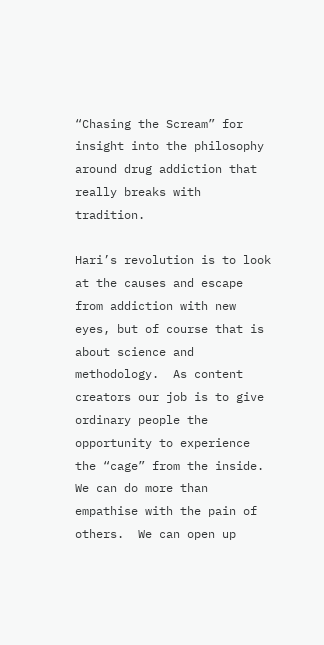“Chasing the Scream” for insight into the philosophy around drug addiction that really breaks with tradition.

Hari’s revolution is to look at the causes and escape from addiction with new eyes, but of course that is about science and methodology.  As content creators our job is to give ordinary people the opportunity to experience the “cage” from the inside.   We can do more than empathise with the pain of others.  We can open up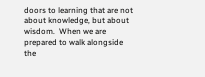doors to learning that are not about knowledge, but about wisdom.  When we are prepared to walk alongside the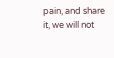pain, and share it, we will not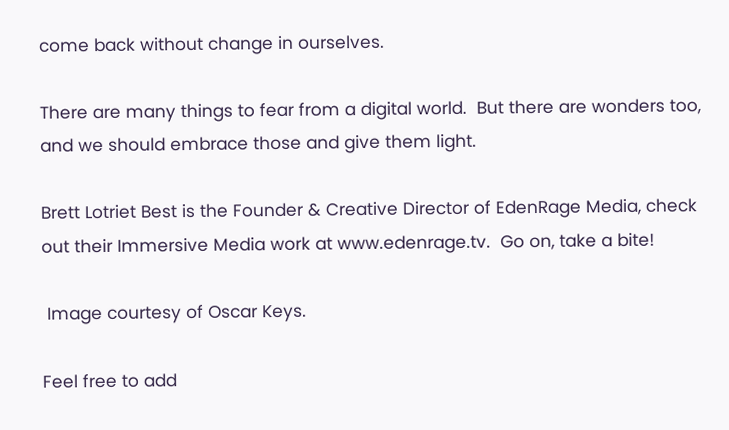come back without change in ourselves.

There are many things to fear from a digital world.  But there are wonders too, and we should embrace those and give them light.

Brett Lotriet Best is the Founder & Creative Director of EdenRage Media, check out their Immersive Media work at www.edenrage.tv.  Go on, take a bite!

 Image courtesy of Oscar Keys.

Feel free to add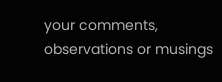your comments, observations or musings